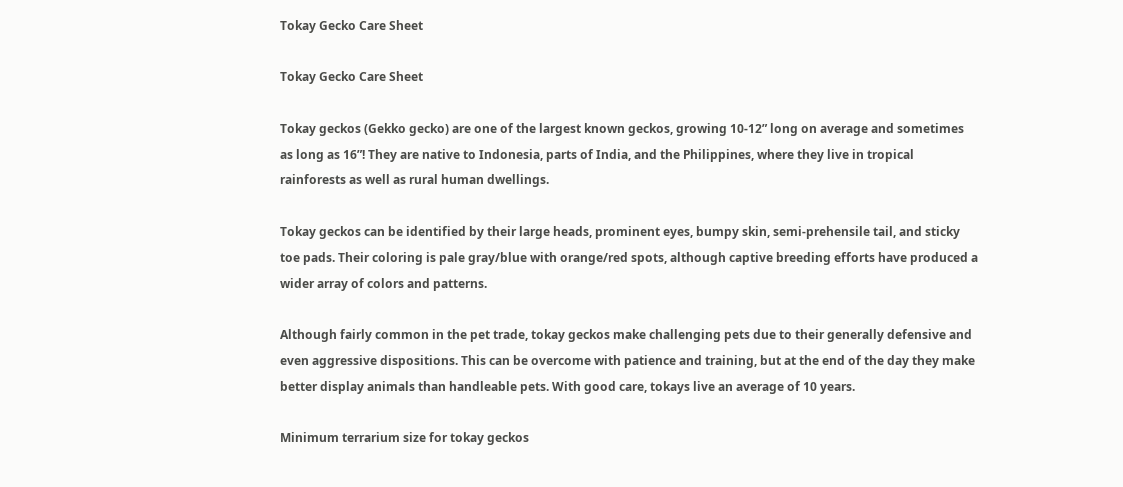Tokay Gecko Care Sheet

Tokay Gecko Care Sheet

Tokay geckos (Gekko gecko) are one of the largest known geckos, growing 10-12” long on average and sometimes as long as 16”! They are native to Indonesia, parts of India, and the Philippines, where they live in tropical rainforests as well as rural human dwellings.

Tokay geckos can be identified by their large heads, prominent eyes, bumpy skin, semi-prehensile tail, and sticky toe pads. Their coloring is pale gray/blue with orange/red spots, although captive breeding efforts have produced a wider array of colors and patterns.

Although fairly common in the pet trade, tokay geckos make challenging pets due to their generally defensive and even aggressive dispositions. This can be overcome with patience and training, but at the end of the day they make better display animals than handleable pets. With good care, tokays live an average of 10 years.

Minimum terrarium size for tokay geckos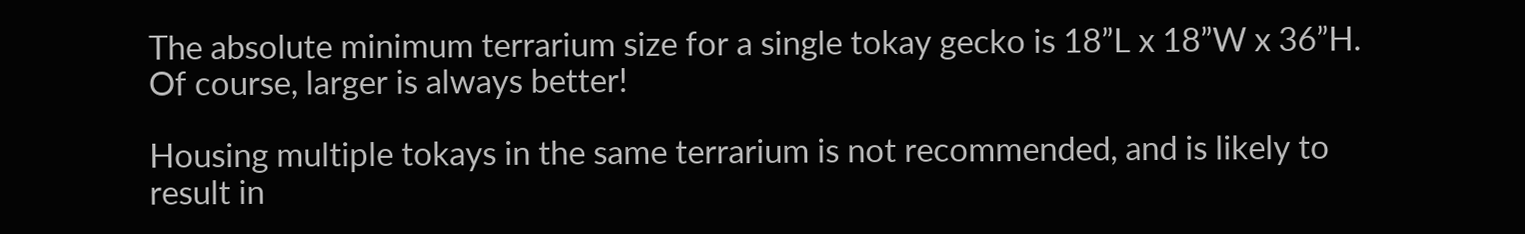The absolute minimum terrarium size for a single tokay gecko is 18”L x 18”W x 36”H. Of course, larger is always better!

Housing multiple tokays in the same terrarium is not recommended, and is likely to result in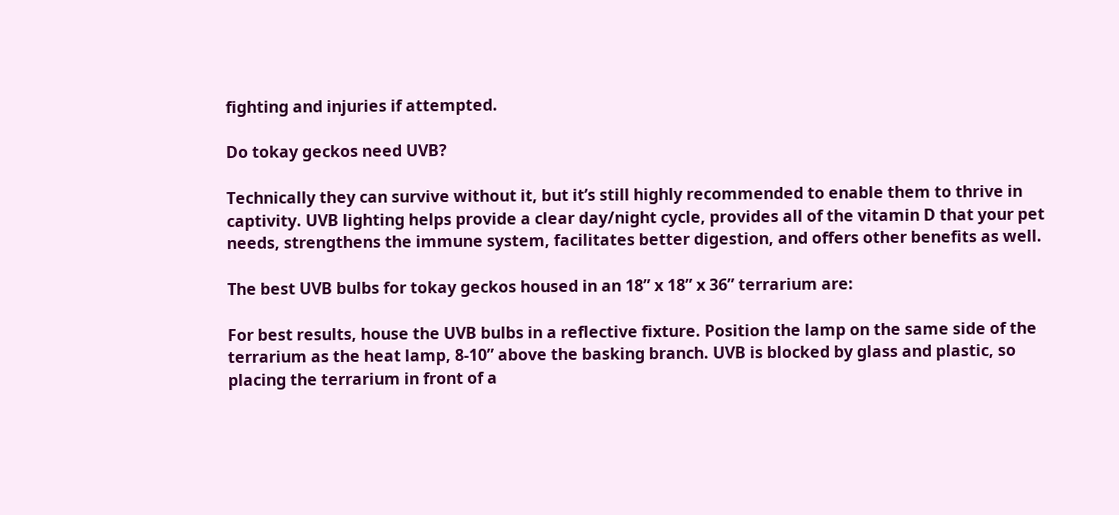fighting and injuries if attempted.

Do tokay geckos need UVB?

Technically they can survive without it, but it’s still highly recommended to enable them to thrive in captivity. UVB lighting helps provide a clear day/night cycle, provides all of the vitamin D that your pet needs, strengthens the immune system, facilitates better digestion, and offers other benefits as well.

The best UVB bulbs for tokay geckos housed in an 18” x 18” x 36” terrarium are:

For best results, house the UVB bulbs in a reflective fixture. Position the lamp on the same side of the terrarium as the heat lamp, 8-10” above the basking branch. UVB is blocked by glass and plastic, so placing the terrarium in front of a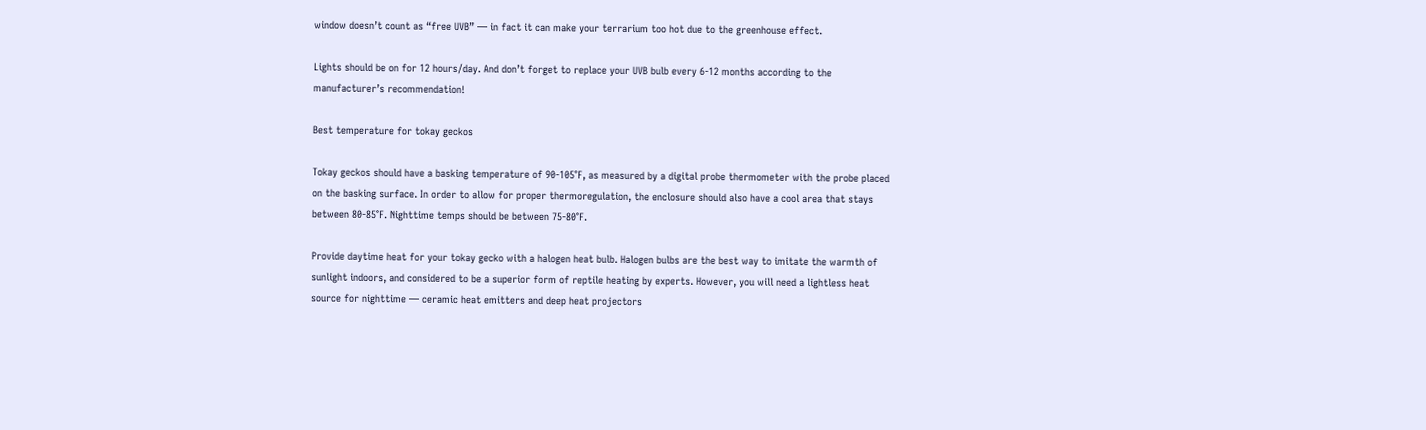window doesn’t count as “free UVB” — in fact it can make your terrarium too hot due to the greenhouse effect.

Lights should be on for 12 hours/day. And don’t forget to replace your UVB bulb every 6-12 months according to the manufacturer’s recommendation!

Best temperature for tokay geckos

Tokay geckos should have a basking temperature of 90-105°F, as measured by a digital probe thermometer with the probe placed on the basking surface. In order to allow for proper thermoregulation, the enclosure should also have a cool area that stays between 80-85°F. Nighttime temps should be between 75-80°F.

Provide daytime heat for your tokay gecko with a halogen heat bulb. Halogen bulbs are the best way to imitate the warmth of sunlight indoors, and considered to be a superior form of reptile heating by experts. However, you will need a lightless heat source for nighttime — ceramic heat emitters and deep heat projectors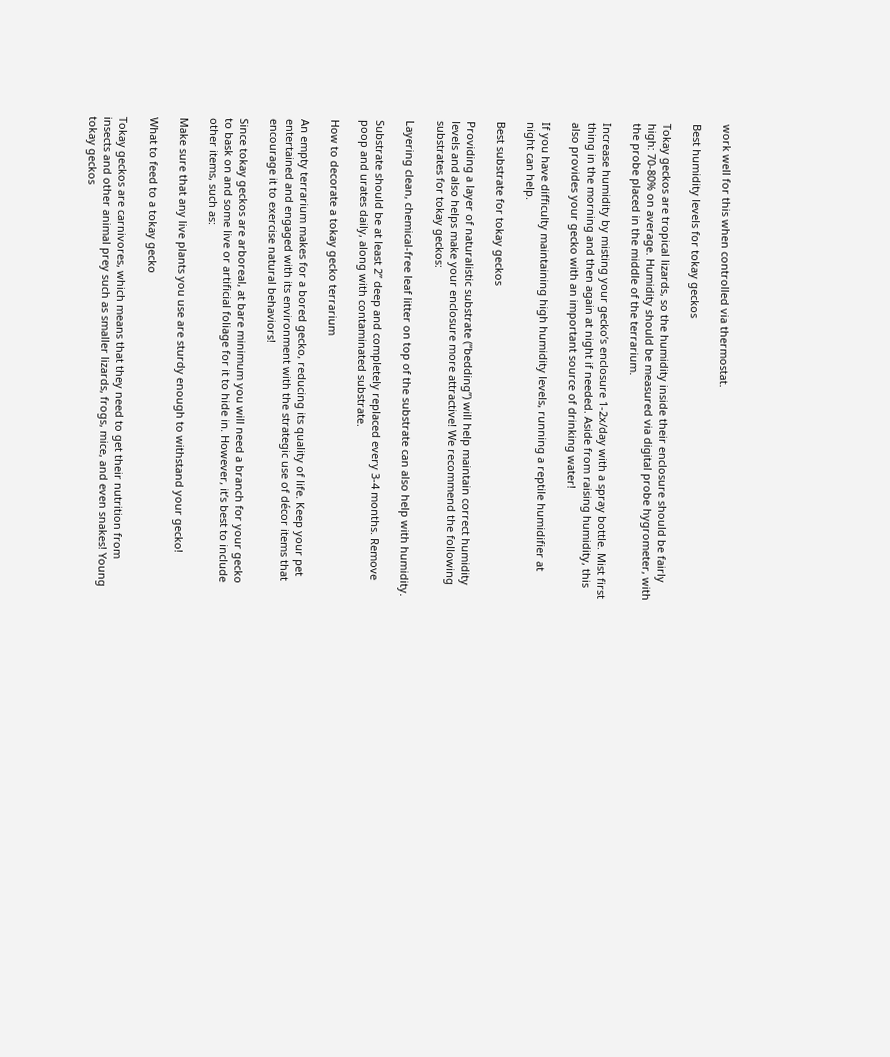work well for this when controlled via thermostat.

Best humidity levels for tokay geckos

Tokay geckos are tropical lizards, so the humidity inside their enclosure should be fairly high: 70-80% on average. Humidity should be measured via digital probe hygrometer, with the probe placed in the middle of the terrarium.

Increase humidity by misting your gecko’s enclosure 1-2x/day with a spray bottle. Mist first thing in the morning and then again at night if needed. Aside from raising humidity, this also provides your gecko with an important source of drinking water!

If you have difficulty maintaining high humidity levels, running a reptile humidifier at night can help.

Best substrate for tokay geckos

Providing a layer of naturalistic substrate (“bedding”) will help maintain correct humidity levels and also helps make your enclosure more attractive! We recommend the following substrates for tokay geckos:

Layering clean, chemical-free leaf litter on top of the substrate can also help with humidity.

Substrate should be at least 2” deep and completely replaced every 3-4 months. Remove poop and urates daily, along with contaminated substrate.

How to decorate a tokay gecko terrarium

An empty terrarium makes for a bored gecko, reducing its quality of life. Keep your pet entertained and engaged with its environment with the strategic use of décor items that encourage it to exercise natural behaviors!

Since tokay geckos are arboreal, at bare minimum you will need a branch for your gecko to bask on and some live or artificial foliage for it to hide in. However, it’s best to include other items, such as:

Make sure that any live plants you use are sturdy enough to withstand your gecko!

What to feed to a tokay gecko

Tokay geckos are carnivores, which means that they need to get their nutrition from insects and other animal prey such as smaller lizards, frogs, mice, and even snakes! Young tokay geckos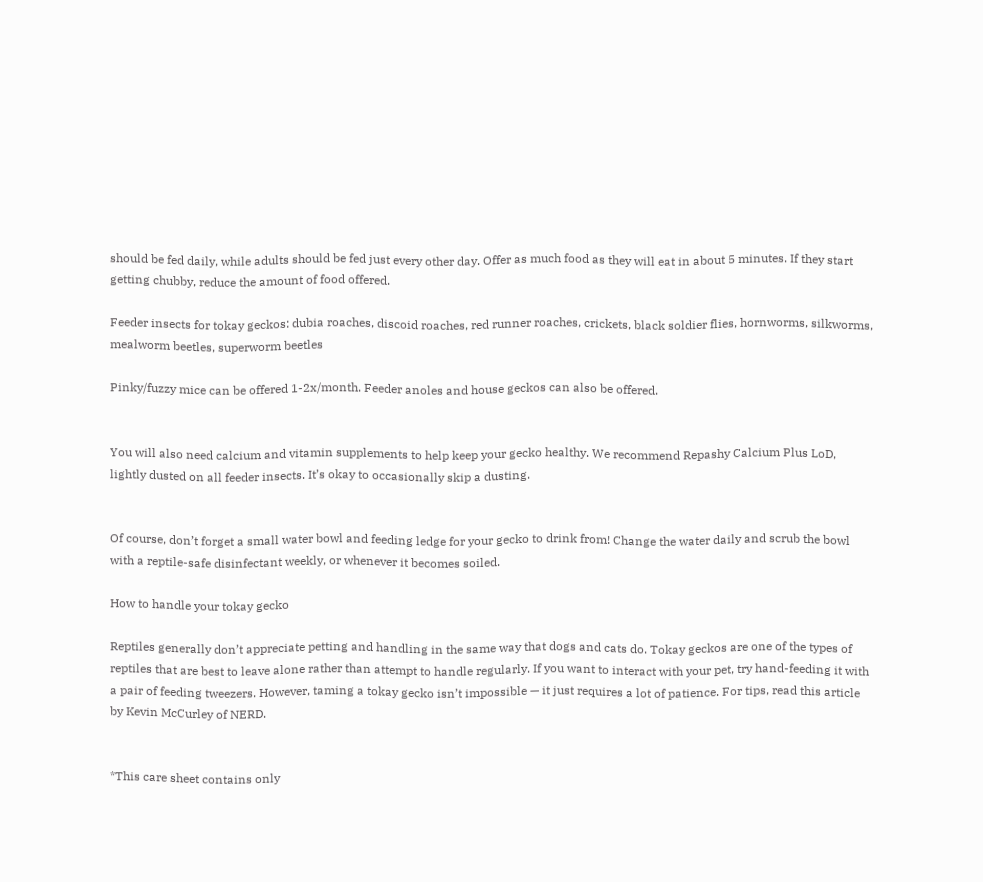should be fed daily, while adults should be fed just every other day. Offer as much food as they will eat in about 5 minutes. If they start getting chubby, reduce the amount of food offered.

Feeder insects for tokay geckos: dubia roaches, discoid roaches, red runner roaches, crickets, black soldier flies, hornworms, silkworms, mealworm beetles, superworm beetles

Pinky/fuzzy mice can be offered 1-2x/month. Feeder anoles and house geckos can also be offered.


You will also need calcium and vitamin supplements to help keep your gecko healthy. We recommend Repashy Calcium Plus LoD, lightly dusted on all feeder insects. It’s okay to occasionally skip a dusting.


Of course, don’t forget a small water bowl and feeding ledge for your gecko to drink from! Change the water daily and scrub the bowl with a reptile-safe disinfectant weekly, or whenever it becomes soiled.

How to handle your tokay gecko

Reptiles generally don’t appreciate petting and handling in the same way that dogs and cats do. Tokay geckos are one of the types of reptiles that are best to leave alone rather than attempt to handle regularly. If you want to interact with your pet, try hand-feeding it with a pair of feeding tweezers. However, taming a tokay gecko isn’t impossible — it just requires a lot of patience. For tips, read this article by Kevin McCurley of NERD.


*This care sheet contains only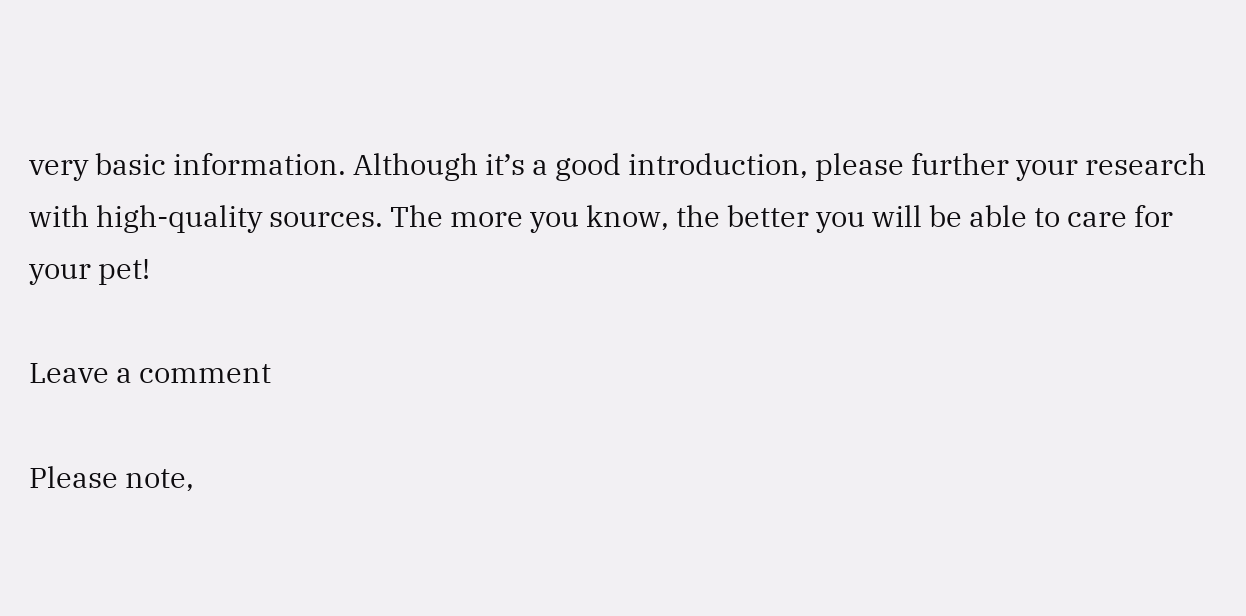very basic information. Although it’s a good introduction, please further your research with high-quality sources. The more you know, the better you will be able to care for your pet!

Leave a comment

Please note,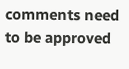comments need to be approved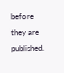before they are published.